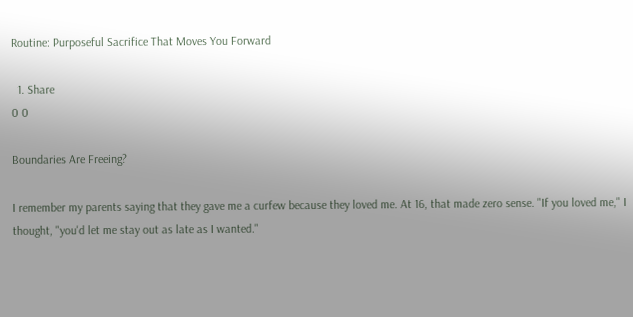Routine: Purposeful Sacrifice That Moves You Forward

  1. Share
0 0

Boundaries Are Freeing?

I remember my parents saying that they gave me a curfew because they loved me. At 16, that made zero sense. "If you loved me," I thought, "you'd let me stay out as late as I wanted."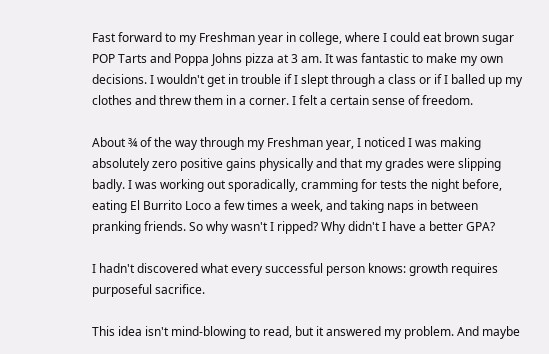Fast forward to my Freshman year in college, where I could eat brown sugar POP Tarts and Poppa Johns pizza at 3 am. It was fantastic to make my own decisions. I wouldn't get in trouble if I slept through a class or if I balled up my clothes and threw them in a corner. I felt a certain sense of freedom.

About ¾ of the way through my Freshman year, I noticed I was making absolutely zero positive gains physically and that my grades were slipping badly. I was working out sporadically, cramming for tests the night before, eating El Burrito Loco a few times a week, and taking naps in between pranking friends. So why wasn't I ripped? Why didn't I have a better GPA?

I hadn't discovered what every successful person knows: growth requires purposeful sacrifice.

This idea isn't mind-blowing to read, but it answered my problem. And maybe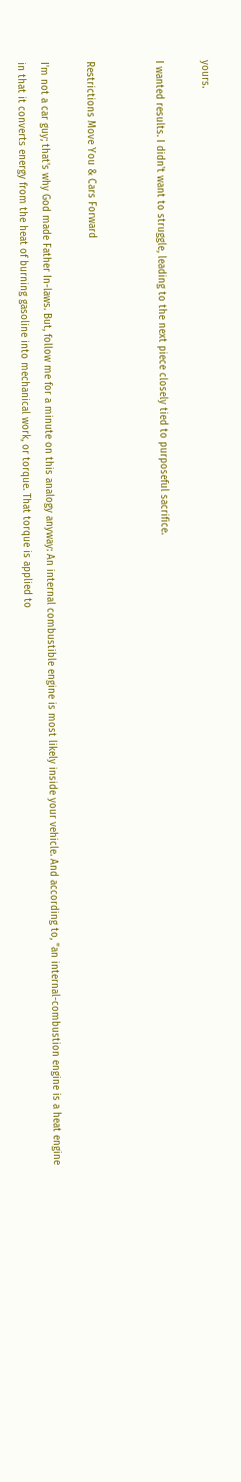yours.

I wanted results. I didn't want to struggle, leading to the next piece closely tied to purposeful sacrifice.


Restrictions Move You & Cars Forward

I'm not a car guy; that's why God made Father In-laws. But, follow me for a minute on this analogy anyway: An internal combustible engine is most likely inside your vehicle. And according to, "an internal-combustion engine is a heat engine in that it converts energy from the heat of burning gasoline into mechanical work, or torque. That torque is applied to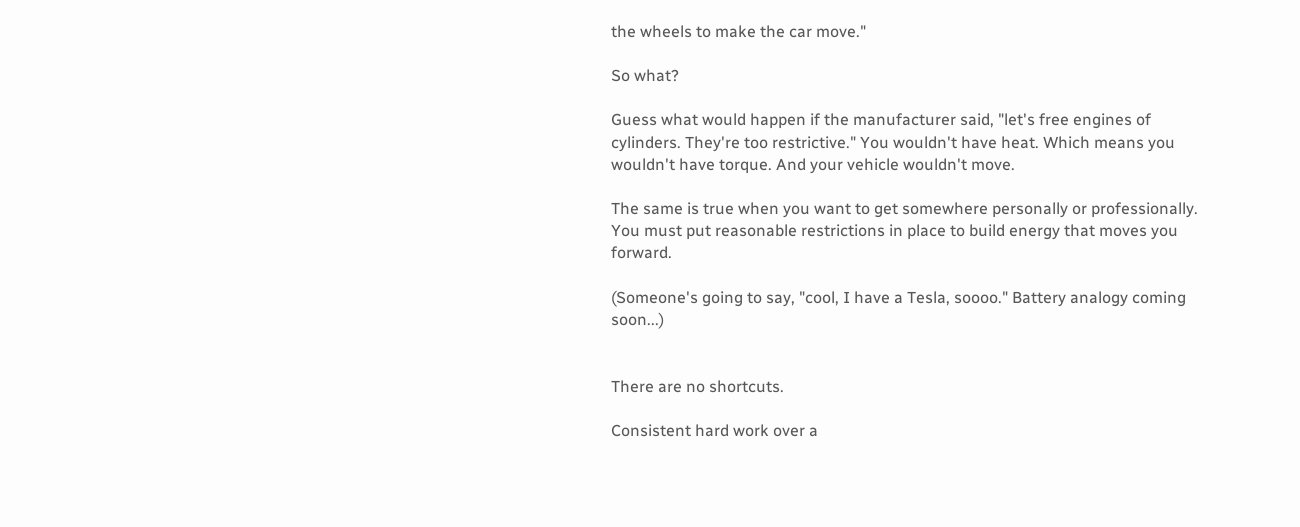the wheels to make the car move."

So what?

Guess what would happen if the manufacturer said, "let's free engines of cylinders. They're too restrictive." You wouldn't have heat. Which means you wouldn't have torque. And your vehicle wouldn't move.

The same is true when you want to get somewhere personally or professionally. You must put reasonable restrictions in place to build energy that moves you forward.

(Someone's going to say, "cool, I have a Tesla, soooo." Battery analogy coming soon...)


There are no shortcuts.

Consistent hard work over a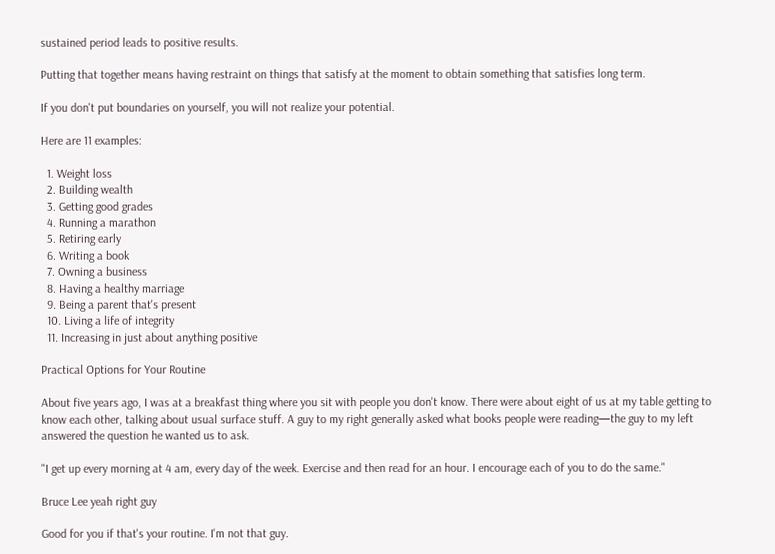sustained period leads to positive results.

Putting that together means having restraint on things that satisfy at the moment to obtain something that satisfies long term.

If you don't put boundaries on yourself, you will not realize your potential.

Here are 11 examples:

  1. Weight loss
  2. Building wealth
  3. Getting good grades
  4. Running a marathon
  5. Retiring early
  6. Writing a book
  7. Owning a business
  8. Having a healthy marriage
  9. Being a parent that's present
  10. Living a life of integrity
  11. Increasing in just about anything positive

Practical Options for Your Routine

About five years ago, I was at a breakfast thing where you sit with people you don't know. There were about eight of us at my table getting to know each other, talking about usual surface stuff. A guy to my right generally asked what books people were reading—the guy to my left answered the question he wanted us to ask.

"I get up every morning at 4 am, every day of the week. Exercise and then read for an hour. I encourage each of you to do the same."

Bruce Lee yeah right guy

Good for you if that's your routine. I'm not that guy.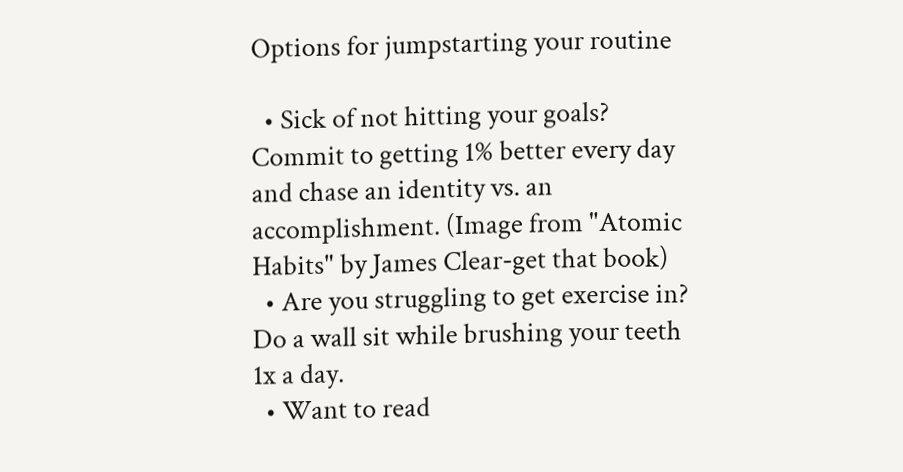Options for jumpstarting your routine

  • Sick of not hitting your goals? Commit to getting 1% better every day and chase an identity vs. an accomplishment. (Image from "Atomic Habits" by James Clear-get that book)
  • Are you struggling to get exercise in? Do a wall sit while brushing your teeth 1x a day.
  • Want to read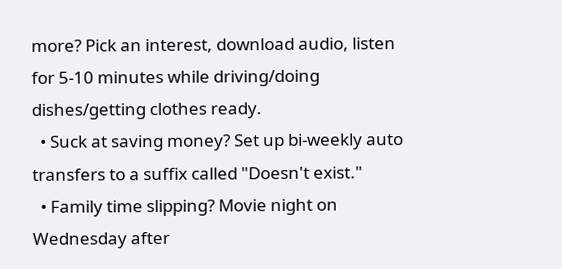more? Pick an interest, download audio, listen for 5-10 minutes while driving/doing dishes/getting clothes ready.
  • Suck at saving money? Set up bi-weekly auto transfers to a suffix called "Doesn't exist."
  • Family time slipping? Movie night on Wednesday after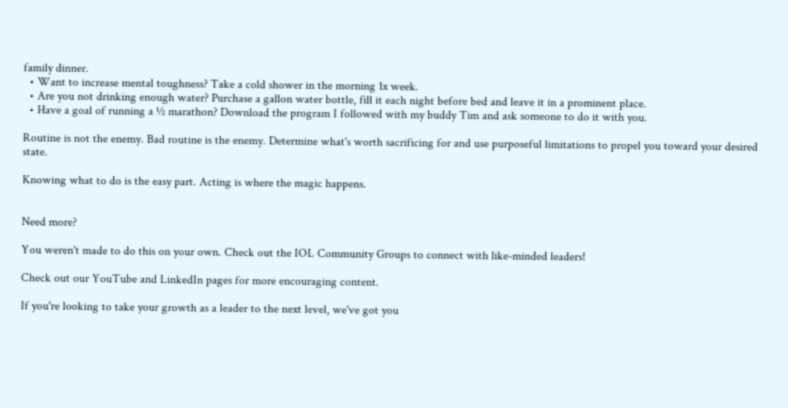family dinner.
  • Want to increase mental toughness? Take a cold shower in the morning 1x week.
  • Are you not drinking enough water? Purchase a gallon water bottle, fill it each night before bed and leave it in a prominent place.
  • Have a goal of running a ½ marathon? Download the program I followed with my buddy Tim and ask someone to do it with you.

Routine is not the enemy. Bad routine is the enemy. Determine what's worth sacrificing for and use purposeful limitations to propel you toward your desired state.

Knowing what to do is the easy part. Acting is where the magic happens.


Need more?

You weren't made to do this on your own. Check out the IOL Community Groups to connect with like-minded leaders!

Check out our YouTube and LinkedIn pages for more encouraging content.

If you're looking to take your growth as a leader to the next level, we've got you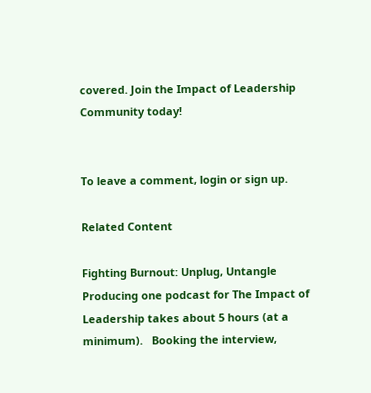covered. Join the Impact of Leadership Community today!


To leave a comment, login or sign up.

Related Content

Fighting Burnout: Unplug, Untangle
Producing one podcast for The Impact of Leadership takes about 5 hours (at a minimum).   Booking the interview,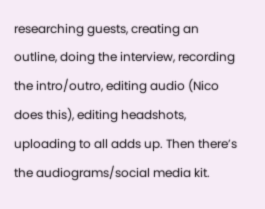researching guests, creating an outline, doing the interview, recording the intro/outro, editing audio (Nico does this), editing headshots, uploading to all adds up. Then there’s the audiograms/social media kit.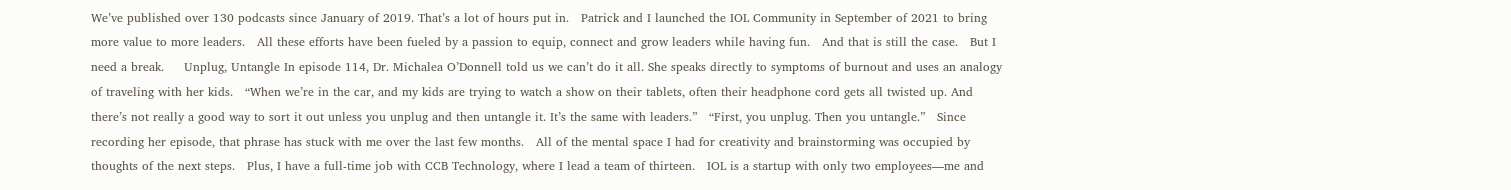We’ve published over 130 podcasts since January of 2019. That’s a lot of hours put in.   Patrick and I launched the IOL Community in September of 2021 to bring more value to more leaders.   All these efforts have been fueled by a passion to equip, connect and grow leaders while having fun.   And that is still the case.   But I need a break.     Unplug, Untangle In episode 114, Dr. Michalea O’Donnell told us we can’t do it all. She speaks directly to symptoms of burnout and uses an analogy of traveling with her kids.   “When we’re in the car, and my kids are trying to watch a show on their tablets, often their headphone cord gets all twisted up. And there’s not really a good way to sort it out unless you unplug and then untangle it. It’s the same with leaders.”   “First, you unplug. Then you untangle.”   Since recording her episode, that phrase has stuck with me over the last few months.   All of the mental space I had for creativity and brainstorming was occupied by thoughts of the next steps.   Plus, I have a full-time job with CCB Technology, where I lead a team of thirteen.   IOL is a startup with only two employees—me and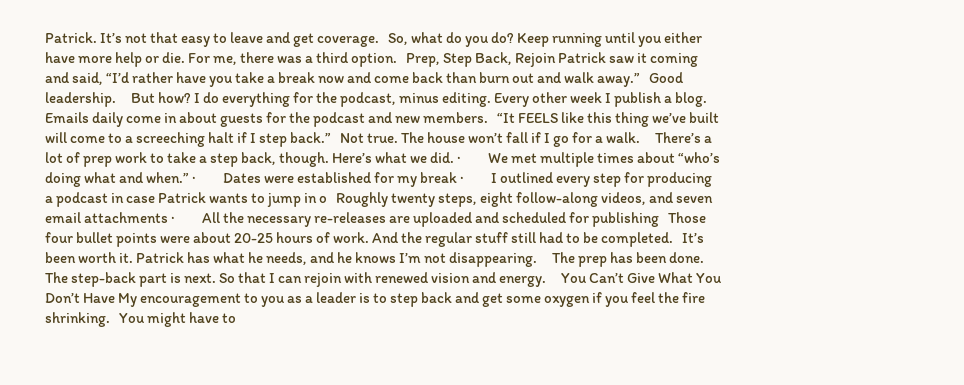Patrick. It’s not that easy to leave and get coverage.   So, what do you do? Keep running until you either have more help or die. For me, there was a third option.   Prep, Step Back, Rejoin Patrick saw it coming and said, “I’d rather have you take a break now and come back than burn out and walk away.”   Good leadership.     But how? I do everything for the podcast, minus editing. Every other week I publish a blog. Emails daily come in about guests for the podcast and new members.   “It FEELS like this thing we’ve built will come to a screeching halt if I step back.”   Not true. The house won’t fall if I go for a walk.     There’s a lot of prep work to take a step back, though. Here’s what we did. ·         We met multiple times about “who’s doing what and when.” ·         Dates were established for my break ·         I outlined every step for producing a podcast in case Patrick wants to jump in o   Roughly twenty steps, eight follow-along videos, and seven email attachments ·         All the necessary re-releases are uploaded and scheduled for publishing   Those four bullet points were about 20-25 hours of work. And the regular stuff still had to be completed.   It’s been worth it. Patrick has what he needs, and he knows I’m not disappearing.     The prep has been done. The step-back part is next. So that I can rejoin with renewed vision and energy.     You Can’t Give What You Don’t Have My encouragement to you as a leader is to step back and get some oxygen if you feel the fire shrinking.   You might have to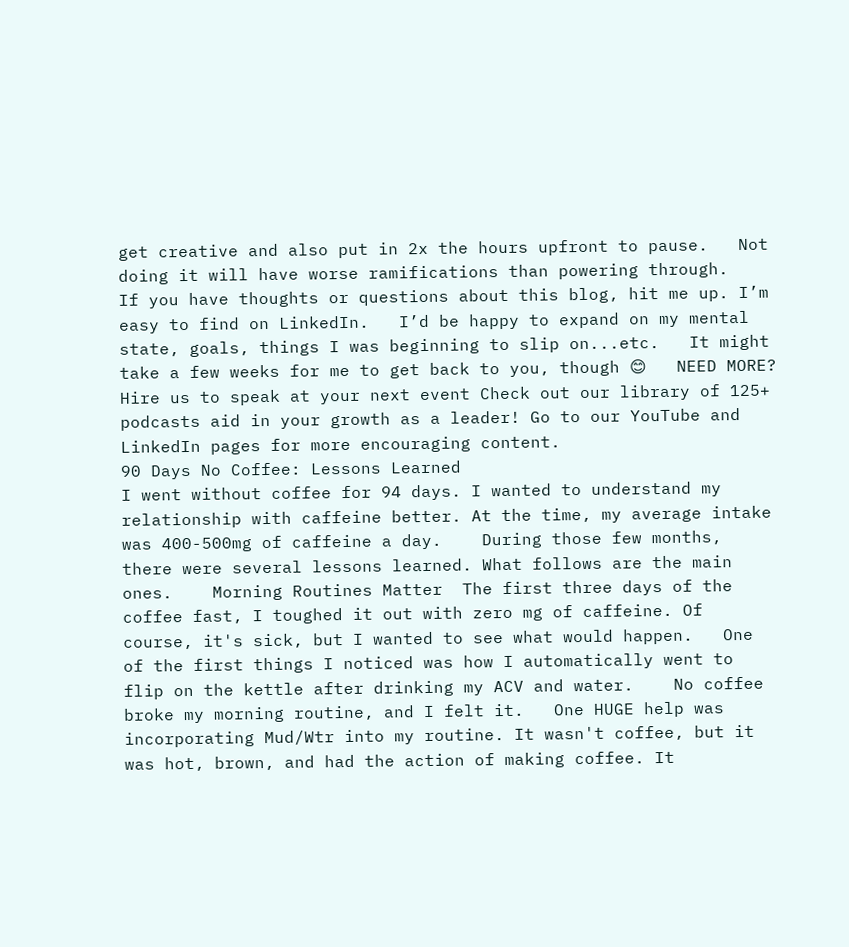get creative and also put in 2x the hours upfront to pause.   Not doing it will have worse ramifications than powering through.   If you have thoughts or questions about this blog, hit me up. I’m easy to find on LinkedIn.   I’d be happy to expand on my mental state, goals, things I was beginning to slip on...etc.   It might take a few weeks for me to get back to you, though 😊   NEED MORE?  Hire us to speak at your next event Check out our library of 125+ podcasts aid in your growth as a leader! Go to our YouTube and LinkedIn pages for more encouraging content.
90 Days No Coffee: Lessons Learned
I went without coffee for 94 days. I wanted to understand my relationship with caffeine better. At the time, my average intake was 400-500mg of caffeine a day.    During those few months, there were several lessons learned. What follows are the main ones.    Morning Routines Matter  The first three days of the coffee fast, I toughed it out with zero mg of caffeine. Of course, it's sick, but I wanted to see what would happen.   One of the first things I noticed was how I automatically went to flip on the kettle after drinking my ACV and water.    No coffee broke my morning routine, and I felt it.   One HUGE help was incorporating Mud/Wtr into my routine. It wasn't coffee, but it was hot, brown, and had the action of making coffee. It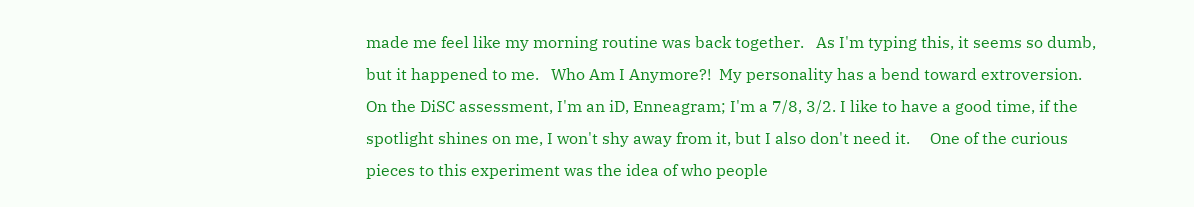made me feel like my morning routine was back together.   As I'm typing this, it seems so dumb, but it happened to me.   Who Am I Anymore?!  My personality has a bend toward extroversion. On the DiSC assessment, I'm an iD, Enneagram; I'm a 7/8, 3/2. I like to have a good time, if the spotlight shines on me, I won't shy away from it, but I also don't need it.     One of the curious pieces to this experiment was the idea of who people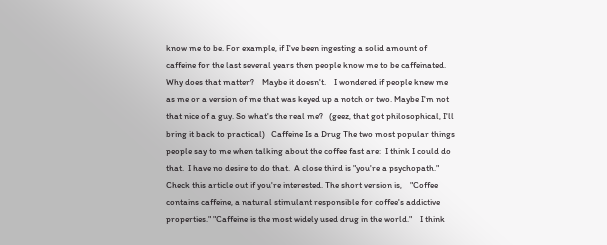know me to be. For example, if I've been ingesting a solid amount of caffeine for the last several years then people know me to be caffeinated.    Why does that matter?    Maybe it doesn't.    I wondered if people knew me as me or a version of me that was keyed up a notch or two. Maybe I'm not that nice of a guy. So what's the real me?   (geez, that got philosophical, I'll bring it back to practical)   Caffeine Is a Drug The two most popular things people say to me when talking about the coffee fast are:  I think I could do that.  I have no desire to do that.  A close third is "you're a psychopath."   Check this article out if you're interested. The short version is,    "Coffee contains caffeine, a natural stimulant responsible for coffee's addictive properties." "Caffeine is the most widely used drug in the world."    I think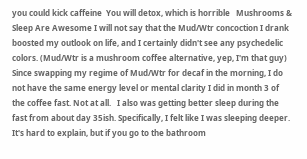you could kick caffeine  You will detox, which is horrible   Mushrooms & Sleep Are Awesome I will not say that the Mud/Wtr concoction I drank boosted my outlook on life, and I certainly didn't see any psychedelic colors. (Mud/Wtr is a mushroom coffee alternative, yep, I'm that guy)   Since swapping my regime of Mud/Wtr for decaf in the morning, I do not have the same energy level or mental clarity I did in month 3 of the coffee fast. Not at all.   I also was getting better sleep during the fast from about day 35ish. Specifically, I felt like I was sleeping deeper.    It's hard to explain, but if you go to the bathroom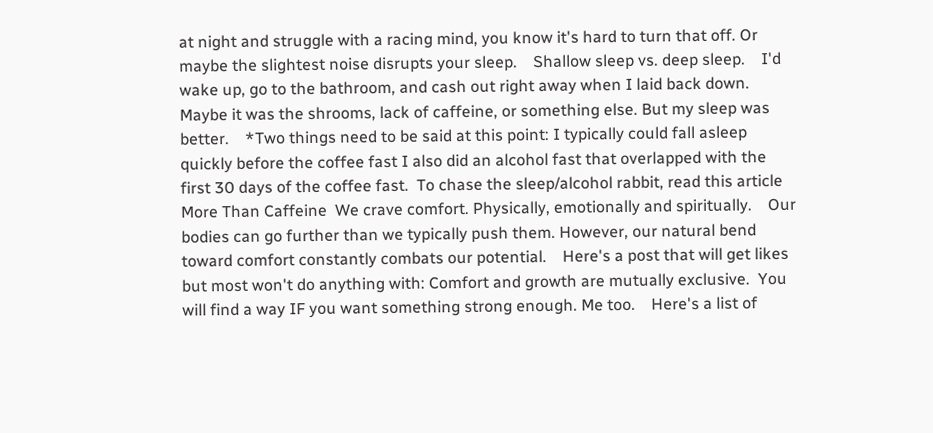at night and struggle with a racing mind, you know it's hard to turn that off. Or maybe the slightest noise disrupts your sleep.    Shallow sleep vs. deep sleep.    I'd wake up, go to the bathroom, and cash out right away when I laid back down.   Maybe it was the shrooms, lack of caffeine, or something else. But my sleep was better.    *Two things need to be said at this point: I typically could fall asleep quickly before the coffee fast I also did an alcohol fast that overlapped with the first 30 days of the coffee fast.  To chase the sleep/alcohol rabbit, read this article    More Than Caffeine  We crave comfort. Physically, emotionally and spiritually.    Our bodies can go further than we typically push them. However, our natural bend toward comfort constantly combats our potential.    Here's a post that will get likes but most won't do anything with: Comfort and growth are mutually exclusive.  You will find a way IF you want something strong enough. Me too.    Here's a list of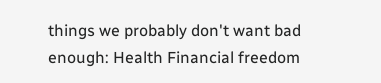things we probably don't want bad enough: Health Financial freedom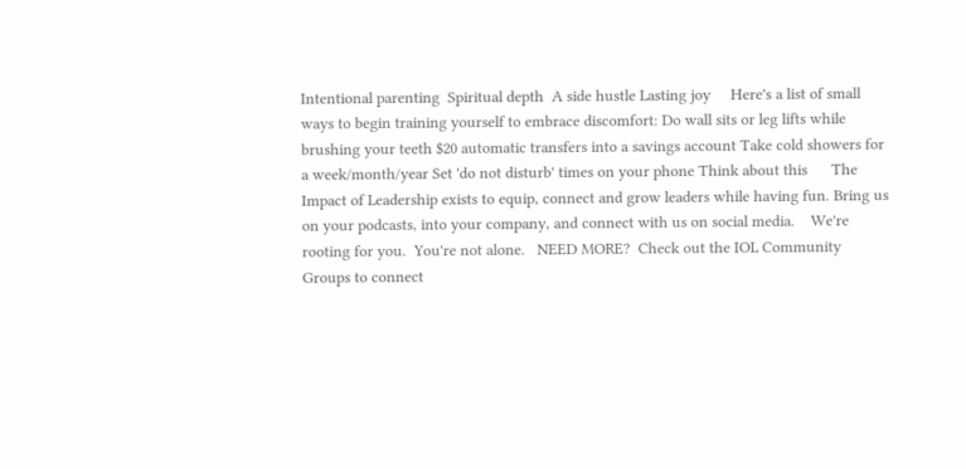Intentional parenting  Spiritual depth  A side hustle Lasting joy     Here's a list of small ways to begin training yourself to embrace discomfort: Do wall sits or leg lifts while brushing your teeth $20 automatic transfers into a savings account Take cold showers for a week/month/year Set 'do not disturb' times on your phone Think about this      The Impact of Leadership exists to equip, connect and grow leaders while having fun. Bring us on your podcasts, into your company, and connect with us on social media.    We're rooting for you.  You're not alone.   NEED MORE?  Check out the IOL Community Groups to connect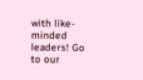with like-minded leaders! Go to our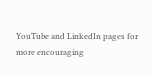YouTube and LinkedIn pages for more encouraging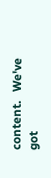content.   We've got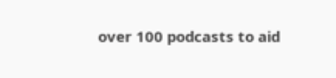over 100 podcasts to aid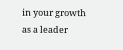in your growth as a leader